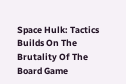Space Hulk: Tactics Builds On The Brutality Of The Board Game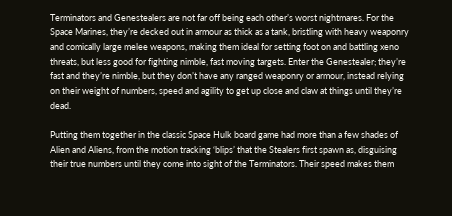Terminators and Genestealers are not far off being each other’s worst nightmares. For the Space Marines, they’re decked out in armour as thick as a tank, bristling with heavy weaponry and comically large melee weapons, making them ideal for setting foot on and battling xeno threats, but less good for fighting nimble, fast moving targets. Enter the Genestealer; they’re fast and they’re nimble, but they don’t have any ranged weaponry or armour, instead relying on their weight of numbers, speed and agility to get up close and claw at things until they’re dead.

Putting them together in the classic Space Hulk board game had more than a few shades of Alien and Aliens, from the motion tracking ‘blips’ that the Stealers first spawn as, disguising their true numbers until they come into sight of the Terminators. Their speed makes them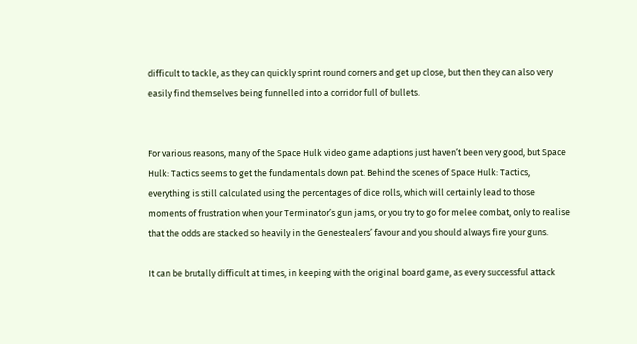difficult to tackle, as they can quickly sprint round corners and get up close, but then they can also very easily find themselves being funnelled into a corridor full of bullets.


For various reasons, many of the Space Hulk video game adaptions just haven’t been very good, but Space Hulk: Tactics seems to get the fundamentals down pat. Behind the scenes of Space Hulk: Tactics, everything is still calculated using the percentages of dice rolls, which will certainly lead to those moments of frustration when your Terminator’s gun jams, or you try to go for melee combat, only to realise that the odds are stacked so heavily in the Genestealers’ favour and you should always fire your guns.

It can be brutally difficult at times, in keeping with the original board game, as every successful attack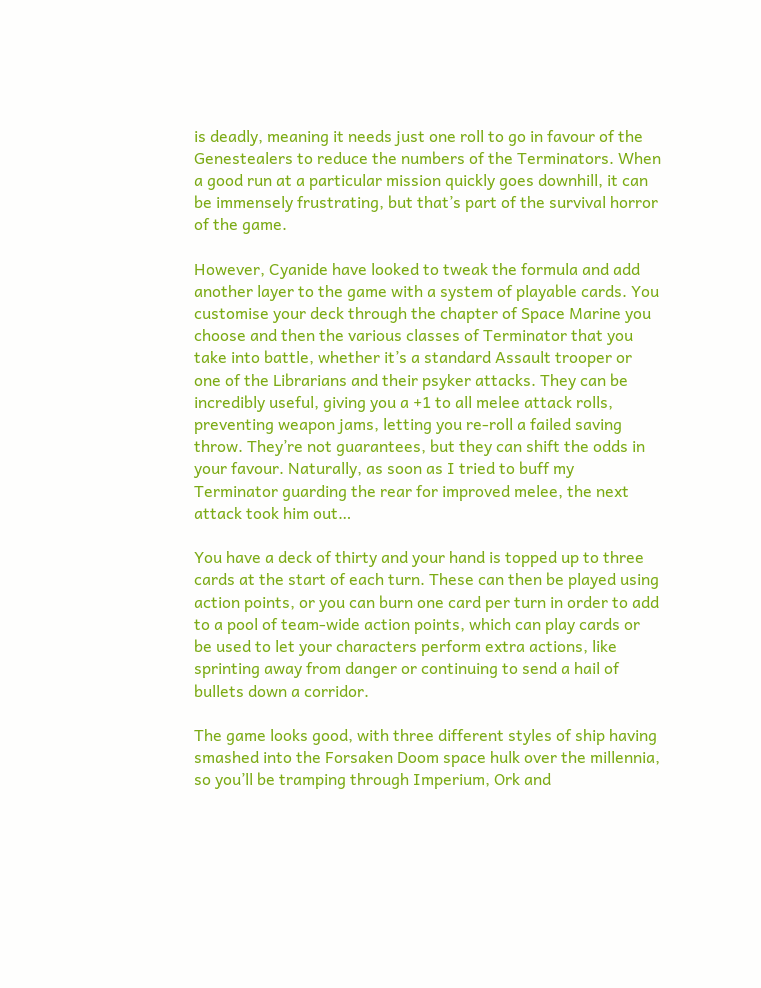is deadly, meaning it needs just one roll to go in favour of the Genestealers to reduce the numbers of the Terminators. When a good run at a particular mission quickly goes downhill, it can be immensely frustrating, but that’s part of the survival horror of the game.

However, Cyanide have looked to tweak the formula and add another layer to the game with a system of playable cards. You customise your deck through the chapter of Space Marine you choose and then the various classes of Terminator that you take into battle, whether it’s a standard Assault trooper or one of the Librarians and their psyker attacks. They can be incredibly useful, giving you a +1 to all melee attack rolls, preventing weapon jams, letting you re-roll a failed saving throw. They’re not guarantees, but they can shift the odds in your favour. Naturally, as soon as I tried to buff my Terminator guarding the rear for improved melee, the next attack took him out…

You have a deck of thirty and your hand is topped up to three cards at the start of each turn. These can then be played using action points, or you can burn one card per turn in order to add to a pool of team-wide action points, which can play cards or be used to let your characters perform extra actions, like sprinting away from danger or continuing to send a hail of bullets down a corridor.

The game looks good, with three different styles of ship having smashed into the Forsaken Doom space hulk over the millennia, so you’ll be tramping through Imperium, Ork and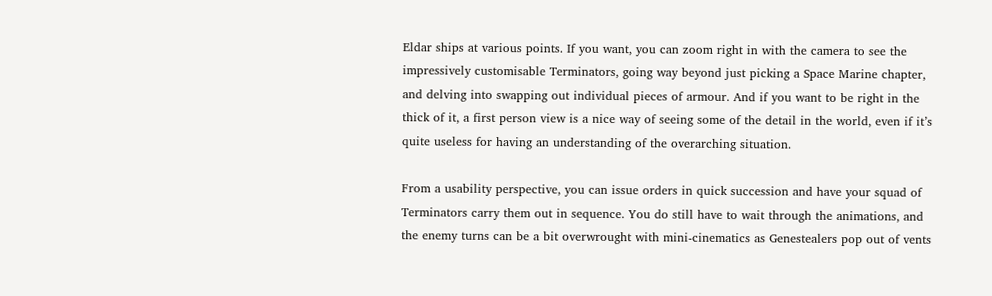Eldar ships at various points. If you want, you can zoom right in with the camera to see the impressively customisable Terminators, going way beyond just picking a Space Marine chapter, and delving into swapping out individual pieces of armour. And if you want to be right in the thick of it, a first person view is a nice way of seeing some of the detail in the world, even if it’s quite useless for having an understanding of the overarching situation.

From a usability perspective, you can issue orders in quick succession and have your squad of Terminators carry them out in sequence. You do still have to wait through the animations, and the enemy turns can be a bit overwrought with mini-cinematics as Genestealers pop out of vents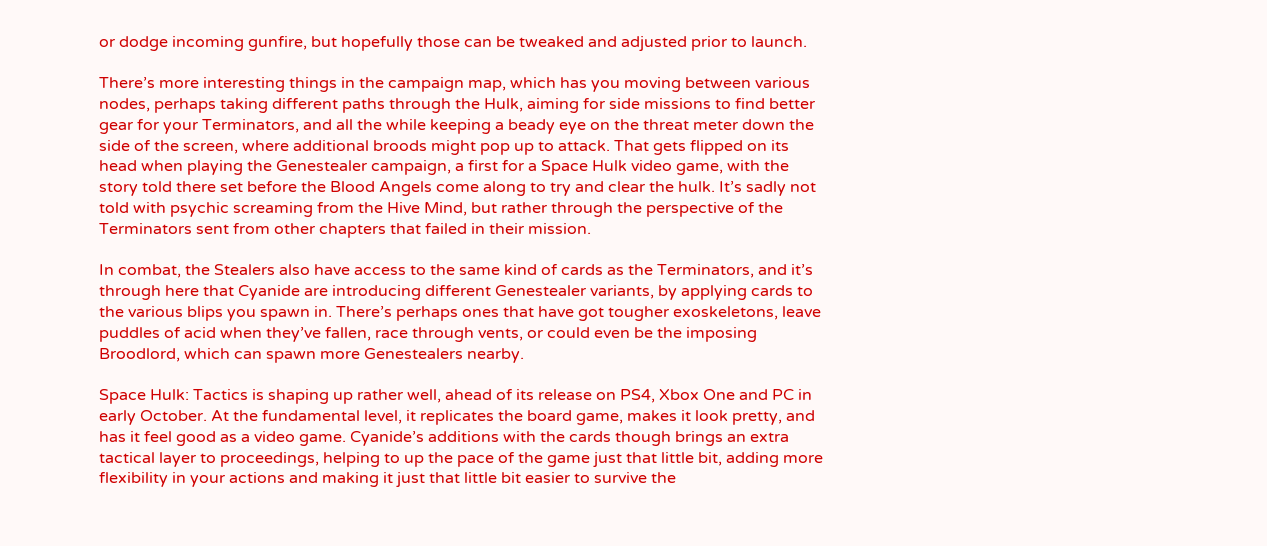or dodge incoming gunfire, but hopefully those can be tweaked and adjusted prior to launch.

There’s more interesting things in the campaign map, which has you moving between various nodes, perhaps taking different paths through the Hulk, aiming for side missions to find better gear for your Terminators, and all the while keeping a beady eye on the threat meter down the side of the screen, where additional broods might pop up to attack. That gets flipped on its head when playing the Genestealer campaign, a first for a Space Hulk video game, with the story told there set before the Blood Angels come along to try and clear the hulk. It’s sadly not told with psychic screaming from the Hive Mind, but rather through the perspective of the Terminators sent from other chapters that failed in their mission.

In combat, the Stealers also have access to the same kind of cards as the Terminators, and it’s through here that Cyanide are introducing different Genestealer variants, by applying cards to the various blips you spawn in. There’s perhaps ones that have got tougher exoskeletons, leave puddles of acid when they’ve fallen, race through vents, or could even be the imposing Broodlord, which can spawn more Genestealers nearby.

Space Hulk: Tactics is shaping up rather well, ahead of its release on PS4, Xbox One and PC in early October. At the fundamental level, it replicates the board game, makes it look pretty, and has it feel good as a video game. Cyanide’s additions with the cards though brings an extra tactical layer to proceedings, helping to up the pace of the game just that little bit, adding more flexibility in your actions and making it just that little bit easier to survive the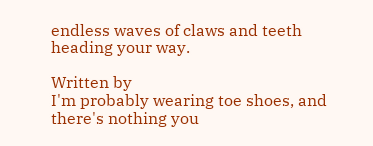endless waves of claws and teeth heading your way.

Written by
I'm probably wearing toe shoes, and there's nothing you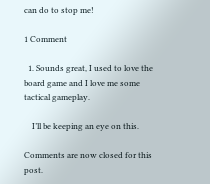can do to stop me!

1 Comment

  1. Sounds great, I used to love the board game and I love me some tactical gameplay.

    I’ll be keeping an eye on this.

Comments are now closed for this post.